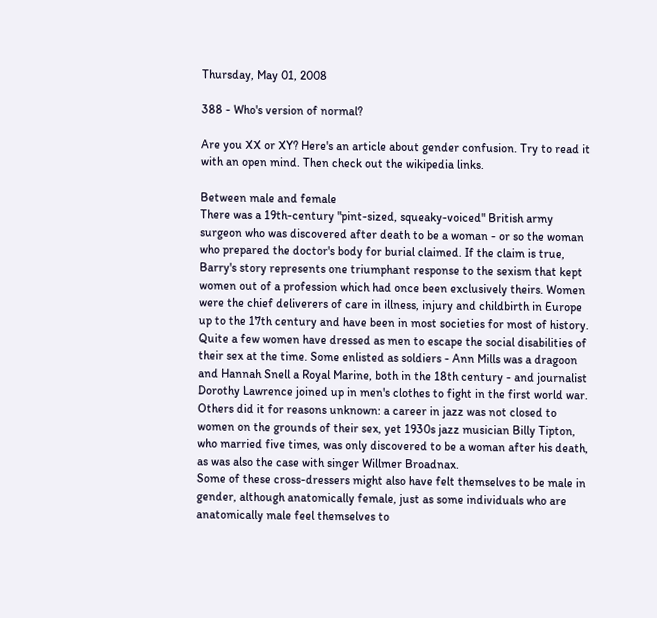Thursday, May 01, 2008

388 - Who's version of normal?

Are you XX or XY? Here's an article about gender confusion. Try to read it with an open mind. Then check out the wikipedia links.

Between male and female
There was a 19th-century "pint-sized, squeaky-voiced" British army surgeon who was discovered after death to be a woman - or so the woman who prepared the doctor's body for burial claimed. If the claim is true, Barry's story represents one triumphant response to the sexism that kept women out of a profession which had once been exclusively theirs. Women were the chief deliverers of care in illness, injury and childbirth in Europe up to the 17th century and have been in most societies for most of history.
Quite a few women have dressed as men to escape the social disabilities of their sex at the time. Some enlisted as soldiers - Ann Mills was a dragoon and Hannah Snell a Royal Marine, both in the 18th century - and journalist Dorothy Lawrence joined up in men's clothes to fight in the first world war. Others did it for reasons unknown: a career in jazz was not closed to women on the grounds of their sex, yet 1930s jazz musician Billy Tipton, who married five times, was only discovered to be a woman after his death, as was also the case with singer Willmer Broadnax.
Some of these cross-dressers might also have felt themselves to be male in gender, although anatomically female, just as some individuals who are anatomically male feel themselves to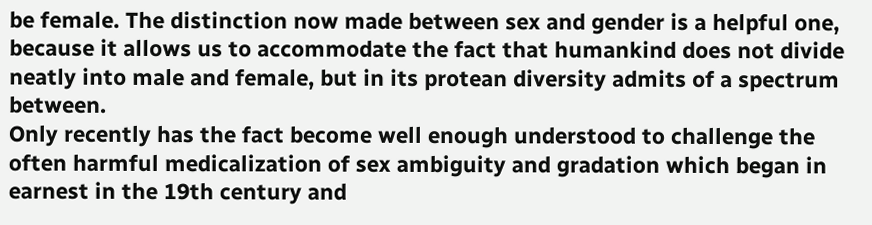be female. The distinction now made between sex and gender is a helpful one, because it allows us to accommodate the fact that humankind does not divide neatly into male and female, but in its protean diversity admits of a spectrum between.
Only recently has the fact become well enough understood to challenge the often harmful medicalization of sex ambiguity and gradation which began in earnest in the 19th century and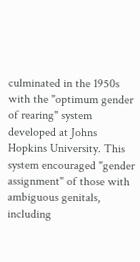culminated in the 1950s with the "optimum gender of rearing" system developed at Johns Hopkins University. This system encouraged "gender assignment" of those with ambiguous genitals, including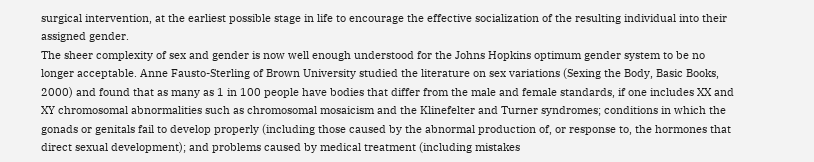surgical intervention, at the earliest possible stage in life to encourage the effective socialization of the resulting individual into their assigned gender.
The sheer complexity of sex and gender is now well enough understood for the Johns Hopkins optimum gender system to be no longer acceptable. Anne Fausto-Sterling of Brown University studied the literature on sex variations (Sexing the Body, Basic Books, 2000) and found that as many as 1 in 100 people have bodies that differ from the male and female standards, if one includes XX and XY chromosomal abnormalities such as chromosomal mosaicism and the Klinefelter and Turner syndromes; conditions in which the gonads or genitals fail to develop properly (including those caused by the abnormal production of, or response to, the hormones that direct sexual development); and problems caused by medical treatment (including mistakes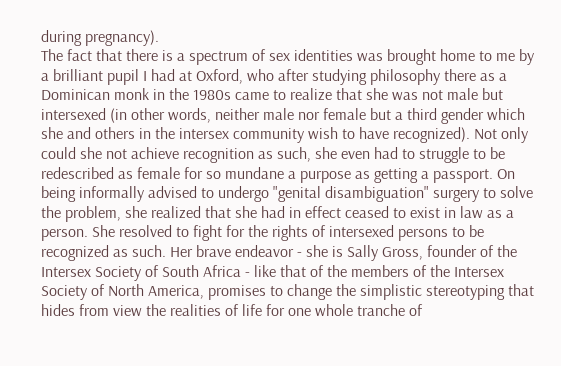during pregnancy).
The fact that there is a spectrum of sex identities was brought home to me by a brilliant pupil I had at Oxford, who after studying philosophy there as a Dominican monk in the 1980s came to realize that she was not male but intersexed (in other words, neither male nor female but a third gender which she and others in the intersex community wish to have recognized). Not only could she not achieve recognition as such, she even had to struggle to be redescribed as female for so mundane a purpose as getting a passport. On being informally advised to undergo "genital disambiguation" surgery to solve the problem, she realized that she had in effect ceased to exist in law as a person. She resolved to fight for the rights of intersexed persons to be recognized as such. Her brave endeavor - she is Sally Gross, founder of the Intersex Society of South Africa - like that of the members of the Intersex Society of North America, promises to change the simplistic stereotyping that hides from view the realities of life for one whole tranche of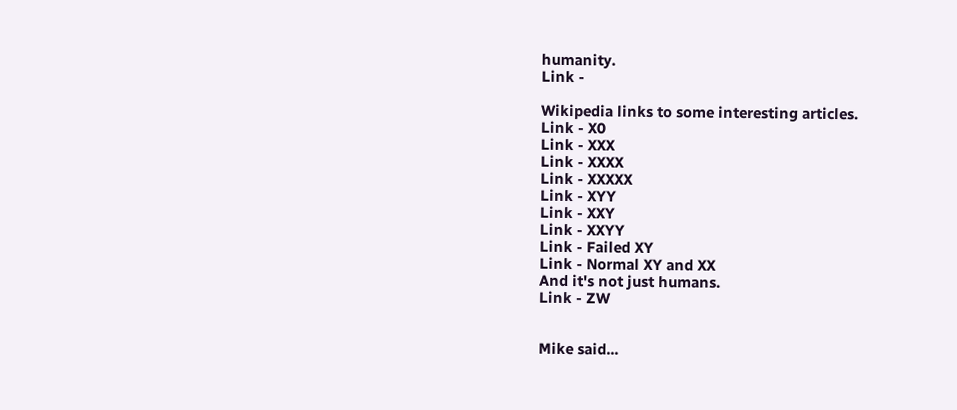humanity.
Link -

Wikipedia links to some interesting articles.
Link - X0
Link - XXX
Link - XXXX
Link - XXXXX
Link - XYY
Link - XXY
Link - XXYY
Link - Failed XY
Link - Normal XY and XX
And it's not just humans.
Link - ZW


Mike said...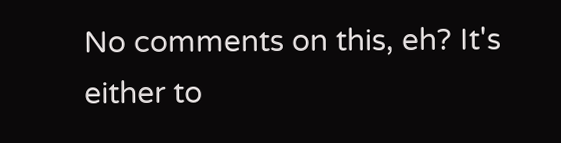No comments on this, eh? It's either to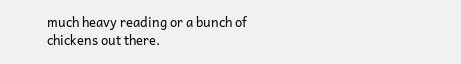much heavy reading or a bunch of chickens out there.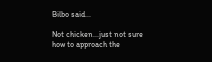Bilbo said...

Not chicken...just not sure how to approach the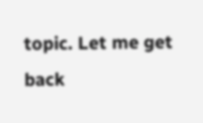topic. Let me get back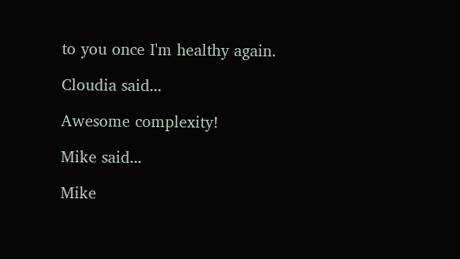to you once I'm healthy again.

Cloudia said...

Awesome complexity!

Mike said...

Mike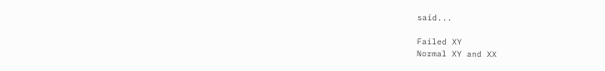said...

Failed XY
Normal XY and XX